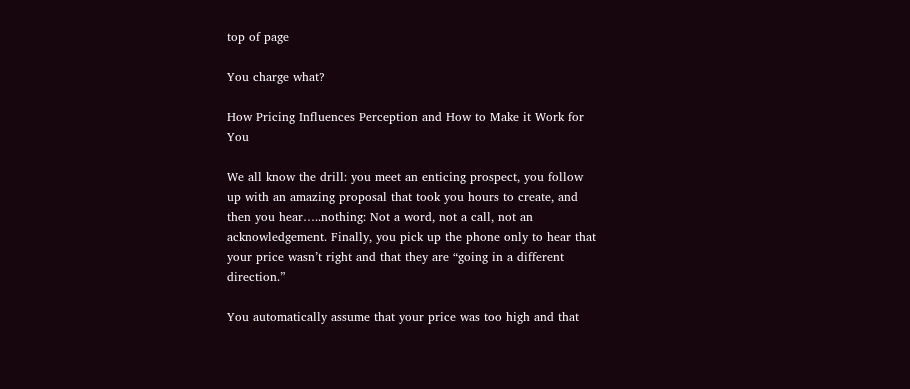top of page

You charge what?

How Pricing Influences Perception and How to Make it Work for You

We all know the drill: you meet an enticing prospect, you follow up with an amazing proposal that took you hours to create, and then you hear…..nothing: Not a word, not a call, not an acknowledgement. Finally, you pick up the phone only to hear that your price wasn’t right and that they are “going in a different direction.”

You automatically assume that your price was too high and that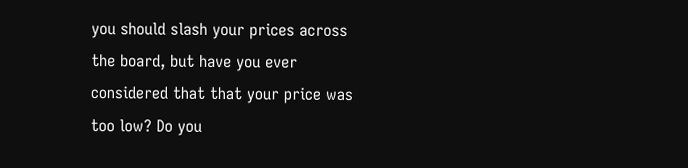you should slash your prices across the board, but have you ever considered that that your price was too low? Do you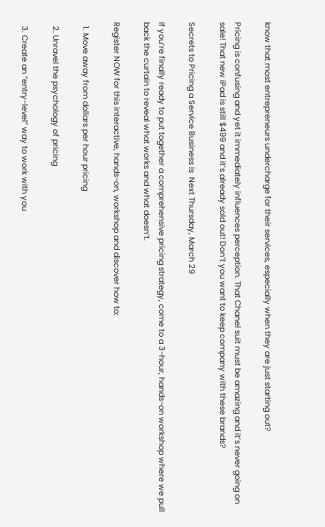know that most entrepreneurs undercharge for their services, especially when they are just starting out?

Pricing is confusing and yet it immediately influences perception. That Chanel suit must be amazing and it’s never going on sale! That new iPad is still $499 and it’s already sold out! Don’t you want to keep company with these brands?

Secrets to Pricing a Service Business is  Next Thursday, March 29

If you’re finally ready to put together a comprehensive pricing strategy, come to a 3-hour, hands-on workshop where we pull back the curtain to reveal what works and what doesn’t.

Register NOW for this interactive, hands-on, workshop and discover how to:

  1. Move away from dollars per hour pricing

  2. Unravel the psychology of pricing

  3. Create an “entry-level” way to work with you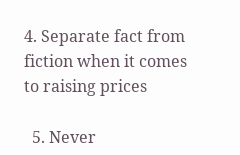4. Separate fact from fiction when it comes to raising prices

  5. Never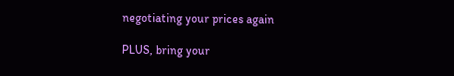negotiating your prices again

PLUS, bring your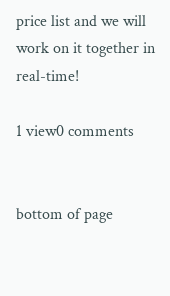price list and we will work on it together in real-time!

1 view0 comments


bottom of page